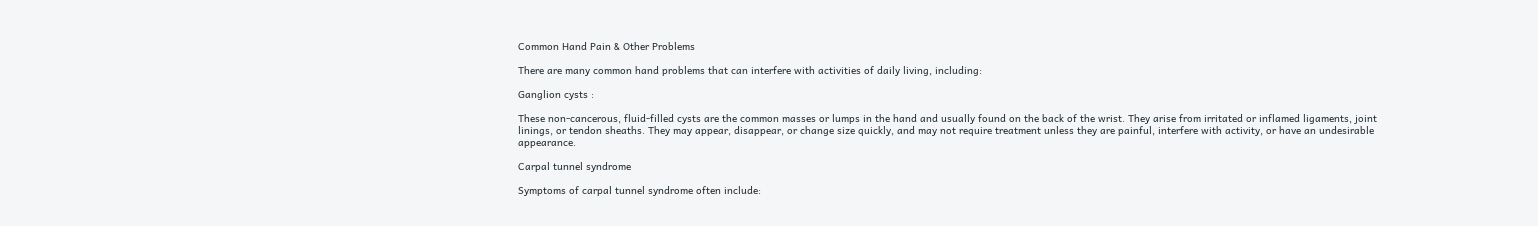Common Hand Pain & Other Problems

There are many common hand problems that can interfere with activities of daily living, including:

Ganglion cysts :

These non-cancerous, fluid-filled cysts are the common masses or lumps in the hand and usually found on the back of the wrist. They arise from irritated or inflamed ligaments, joint linings, or tendon sheaths. They may appear, disappear, or change size quickly, and may not require treatment unless they are painful, interfere with activity, or have an undesirable appearance.

Carpal tunnel syndrome

Symptoms of carpal tunnel syndrome often include: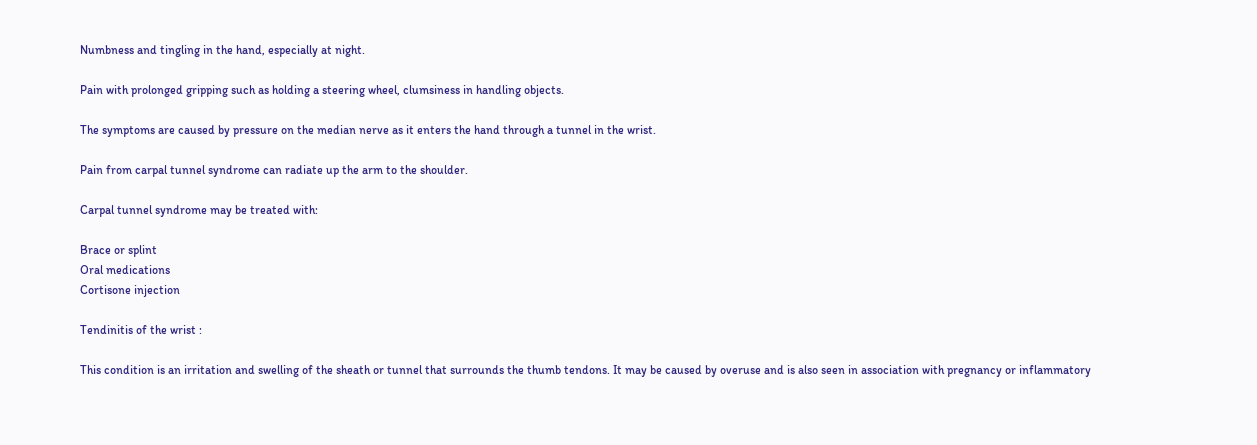Numbness and tingling in the hand, especially at night.

Pain with prolonged gripping such as holding a steering wheel, clumsiness in handling objects.

The symptoms are caused by pressure on the median nerve as it enters the hand through a tunnel in the wrist.

Pain from carpal tunnel syndrome can radiate up the arm to the shoulder.

Carpal tunnel syndrome may be treated with:

Brace or splint
Oral medications
Cortisone injection

Tendinitis of the wrist :

This condition is an irritation and swelling of the sheath or tunnel that surrounds the thumb tendons. It may be caused by overuse and is also seen in association with pregnancy or inflammatory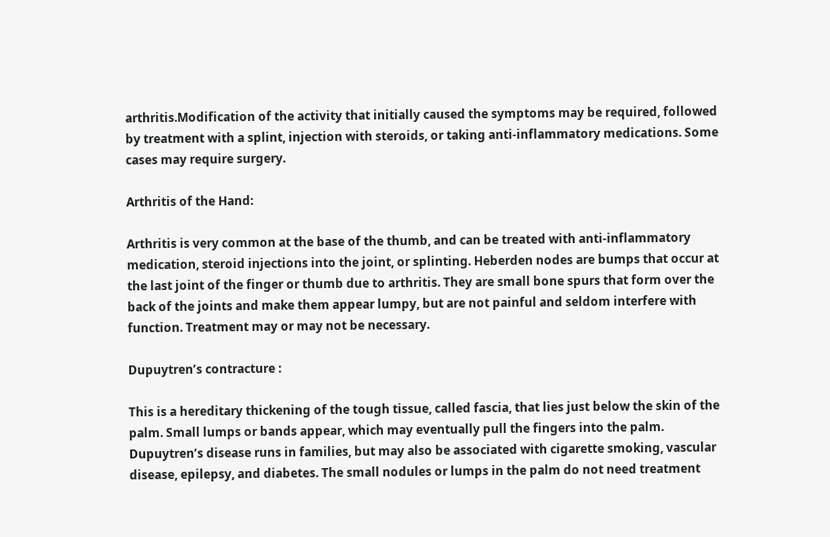arthritis.Modification of the activity that initially caused the symptoms may be required, followed by treatment with a splint, injection with steroids, or taking anti-inflammatory medications. Some cases may require surgery.

Arthritis of the Hand:

Arthritis is very common at the base of the thumb, and can be treated with anti-inflammatory medication, steroid injections into the joint, or splinting. Heberden nodes are bumps that occur at the last joint of the finger or thumb due to arthritis. They are small bone spurs that form over the back of the joints and make them appear lumpy, but are not painful and seldom interfere with function. Treatment may or may not be necessary.

Dupuytren’s contracture :

This is a hereditary thickening of the tough tissue, called fascia, that lies just below the skin of the palm. Small lumps or bands appear, which may eventually pull the fingers into the palm. Dupuytren’s disease runs in families, but may also be associated with cigarette smoking, vascular disease, epilepsy, and diabetes. The small nodules or lumps in the palm do not need treatment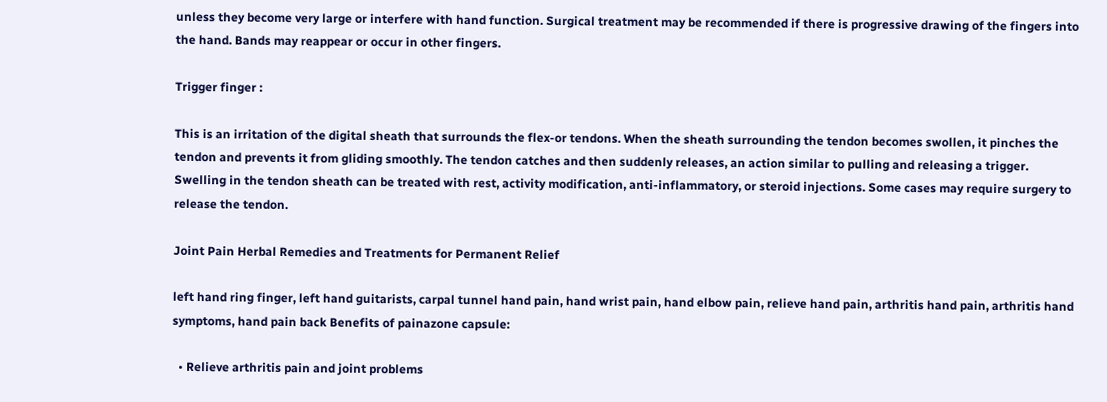unless they become very large or interfere with hand function. Surgical treatment may be recommended if there is progressive drawing of the fingers into the hand. Bands may reappear or occur in other fingers.

Trigger finger :

This is an irritation of the digital sheath that surrounds the flex-or tendons. When the sheath surrounding the tendon becomes swollen, it pinches the tendon and prevents it from gliding smoothly. The tendon catches and then suddenly releases, an action similar to pulling and releasing a trigger. Swelling in the tendon sheath can be treated with rest, activity modification, anti-inflammatory, or steroid injections. Some cases may require surgery to release the tendon.

Joint Pain Herbal Remedies and Treatments for Permanent Relief

left hand ring finger, left hand guitarists, carpal tunnel hand pain, hand wrist pain, hand elbow pain, relieve hand pain, arthritis hand pain, arthritis hand symptoms, hand pain back Benefits of painazone capsule:

  • Relieve arthritis pain and joint problems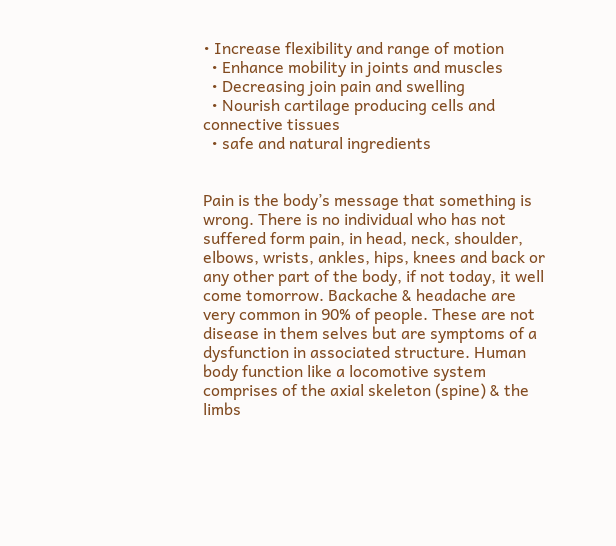• Increase flexibility and range of motion
  • Enhance mobility in joints and muscles
  • Decreasing join pain and swelling
  • Nourish cartilage producing cells and connective tissues
  • safe and natural ingredients


Pain is the body’s message that something is wrong. There is no individual who has not suffered form pain, in head, neck, shoulder, elbows, wrists, ankles, hips, knees and back or any other part of the body, if not today, it well come tomorrow. Backache & headache are very common in 90% of people. These are not disease in them selves but are symptoms of a dysfunction in associated structure. Human body function like a locomotive system comprises of the axial skeleton (spine) & the limbs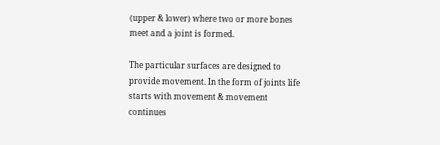(upper & lower) where two or more bones meet and a joint is formed.

The particular surfaces are designed to provide movement. In the form of joints life starts with movement & movement continues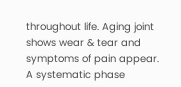throughout life. Aging joint shows wear & tear and symptoms of pain appear. A systematic phase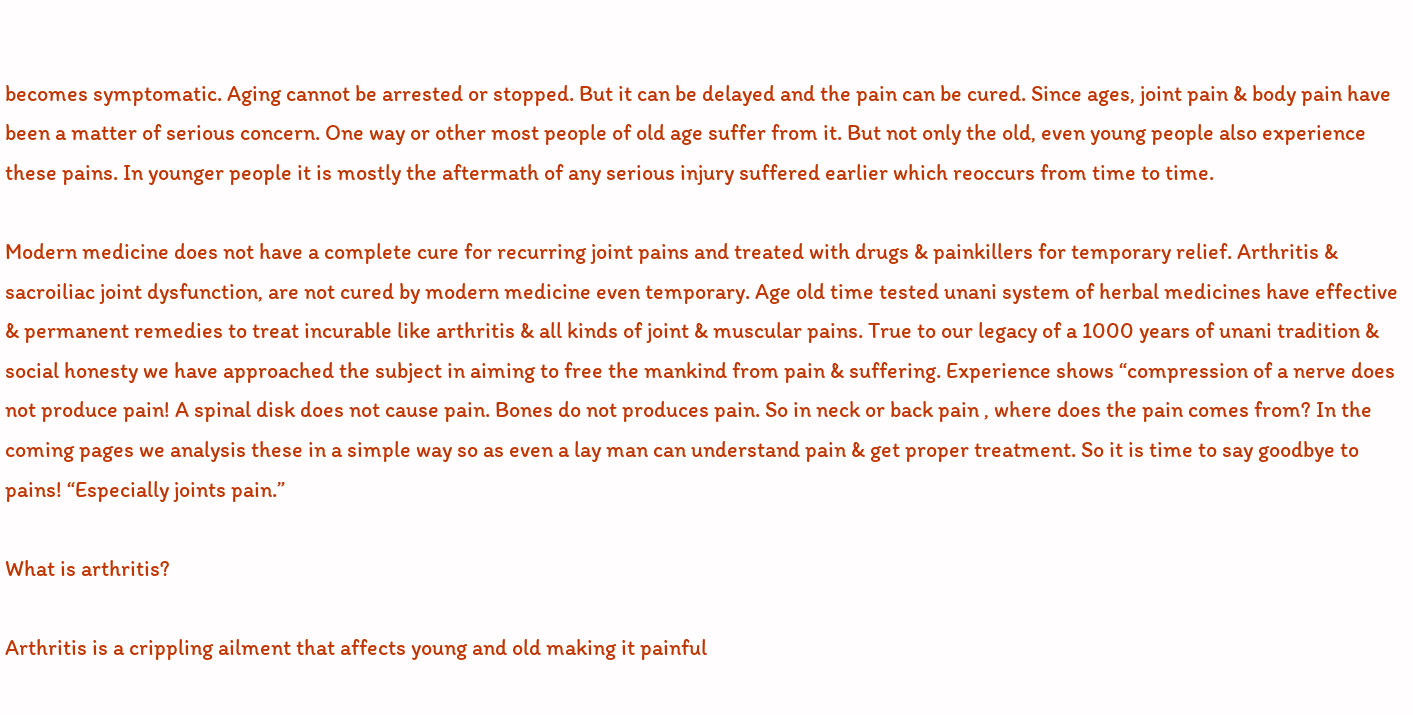becomes symptomatic. Aging cannot be arrested or stopped. But it can be delayed and the pain can be cured. Since ages, joint pain & body pain have been a matter of serious concern. One way or other most people of old age suffer from it. But not only the old, even young people also experience these pains. In younger people it is mostly the aftermath of any serious injury suffered earlier which reoccurs from time to time.

Modern medicine does not have a complete cure for recurring joint pains and treated with drugs & painkillers for temporary relief. Arthritis & sacroiliac joint dysfunction, are not cured by modern medicine even temporary. Age old time tested unani system of herbal medicines have effective & permanent remedies to treat incurable like arthritis & all kinds of joint & muscular pains. True to our legacy of a 1000 years of unani tradition & social honesty we have approached the subject in aiming to free the mankind from pain & suffering. Experience shows “compression of a nerve does not produce pain! A spinal disk does not cause pain. Bones do not produces pain. So in neck or back pain , where does the pain comes from? In the coming pages we analysis these in a simple way so as even a lay man can understand pain & get proper treatment. So it is time to say goodbye to pains! “Especially joints pain.”

What is arthritis?

Arthritis is a crippling ailment that affects young and old making it painful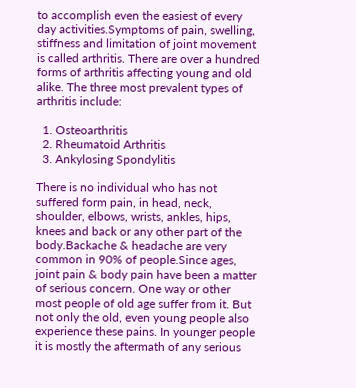to accomplish even the easiest of every day activities.Symptoms of pain, swelling, stiffness and limitation of joint movement is called arthritis. There are over a hundred forms of arthritis affecting young and old alike. The three most prevalent types of arthritis include:

  1. Osteoarthritis
  2. Rheumatoid Arthritis
  3. Ankylosing Spondylitis

There is no individual who has not suffered form pain, in head, neck, shoulder, elbows, wrists, ankles, hips, knees and back or any other part of the body.Backache & headache are very common in 90% of people.Since ages, joint pain & body pain have been a matter of serious concern. One way or other most people of old age suffer from it. But not only the old, even young people also experience these pains. In younger people it is mostly the aftermath of any serious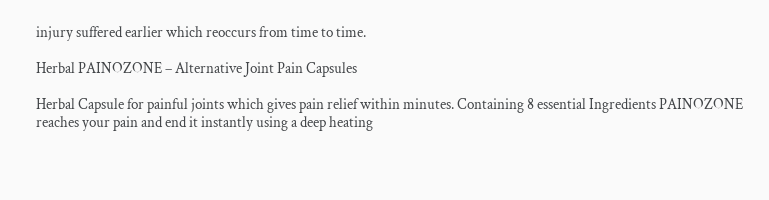injury suffered earlier which reoccurs from time to time.

Herbal PAINOZONE – Alternative Joint Pain Capsules

Herbal Capsule for painful joints which gives pain relief within minutes. Containing 8 essential Ingredients PAINOZONE reaches your pain and end it instantly using a deep heating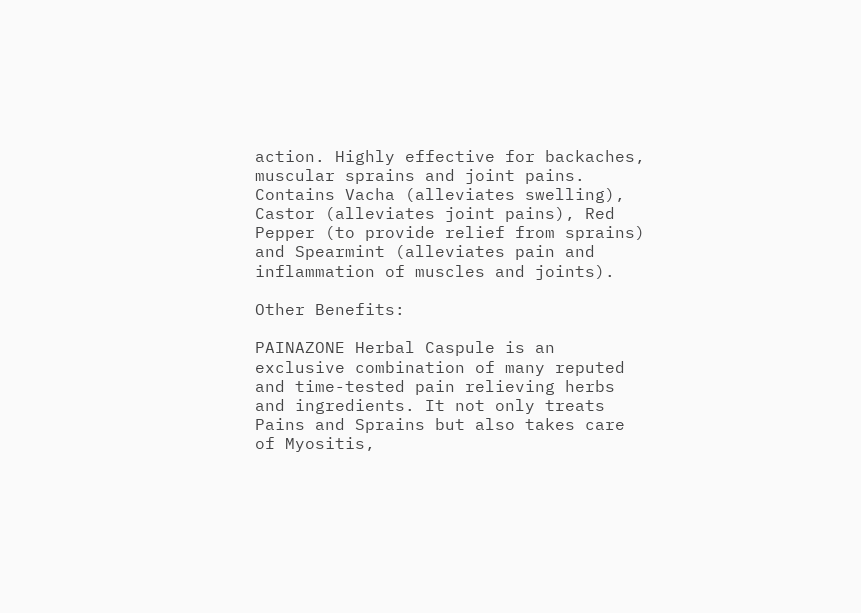action. Highly effective for backaches, muscular sprains and joint pains. Contains Vacha (alleviates swelling), Castor (alleviates joint pains), Red Pepper (to provide relief from sprains) and Spearmint (alleviates pain and inflammation of muscles and joints).

Other Benefits:

PAINAZONE Herbal Caspule is an exclusive combination of many reputed and time-tested pain relieving herbs and ingredients. It not only treats Pains and Sprains but also takes care of Myositis,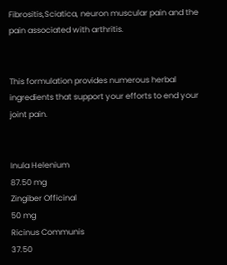Fibrositis,Sciatica, neuron muscular pain and the pain associated with arthritis.


This formulation provides numerous herbal ingredients that support your efforts to end your joint pain.


Inula Helenium
87.50 mg
Zingiber Officinal
50 mg
Ricinus Communis
37.50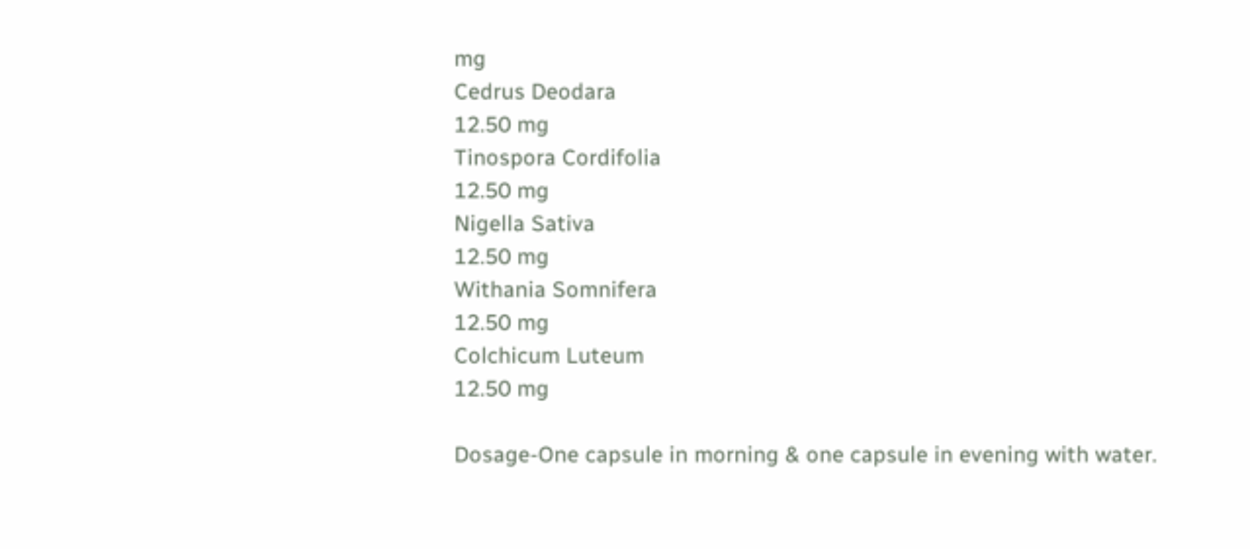mg
Cedrus Deodara
12.50 mg
Tinospora Cordifolia
12.50 mg
Nigella Sativa
12.50 mg
Withania Somnifera
12.50 mg
Colchicum Luteum
12.50 mg

Dosage-One capsule in morning & one capsule in evening with water.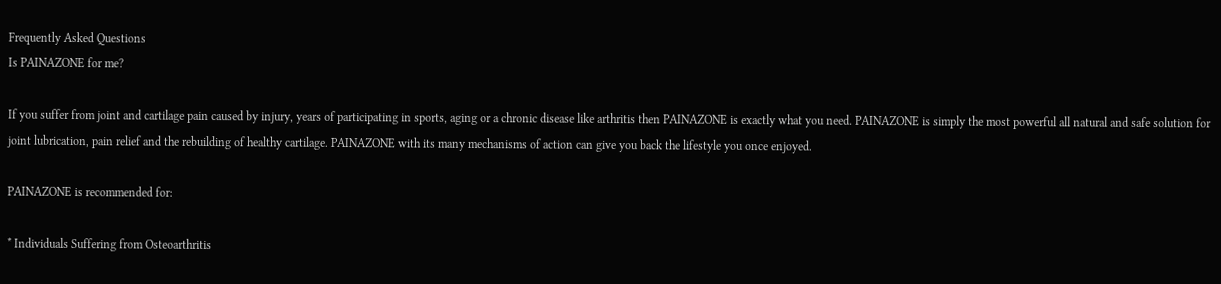Frequently Asked Questions
Is PAINAZONE for me?

If you suffer from joint and cartilage pain caused by injury, years of participating in sports, aging or a chronic disease like arthritis then PAINAZONE is exactly what you need. PAINAZONE is simply the most powerful all natural and safe solution for joint lubrication, pain relief and the rebuilding of healthy cartilage. PAINAZONE with its many mechanisms of action can give you back the lifestyle you once enjoyed.

PAINAZONE is recommended for:

* Individuals Suffering from Osteoarthritis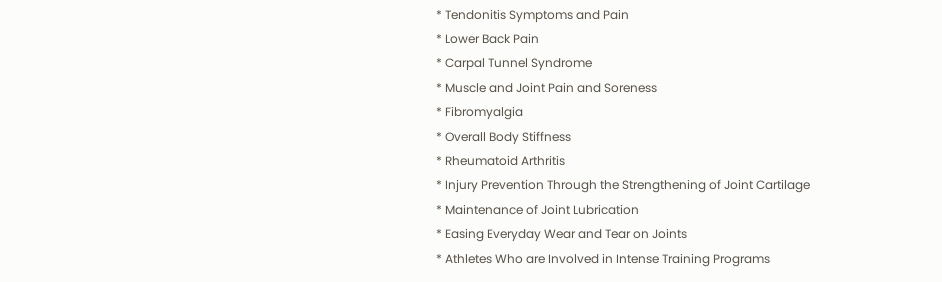* Tendonitis Symptoms and Pain
* Lower Back Pain
* Carpal Tunnel Syndrome
* Muscle and Joint Pain and Soreness
* Fibromyalgia
* Overall Body Stiffness
* Rheumatoid Arthritis
* Injury Prevention Through the Strengthening of Joint Cartilage
* Maintenance of Joint Lubrication
* Easing Everyday Wear and Tear on Joints
* Athletes Who are Involved in Intense Training Programs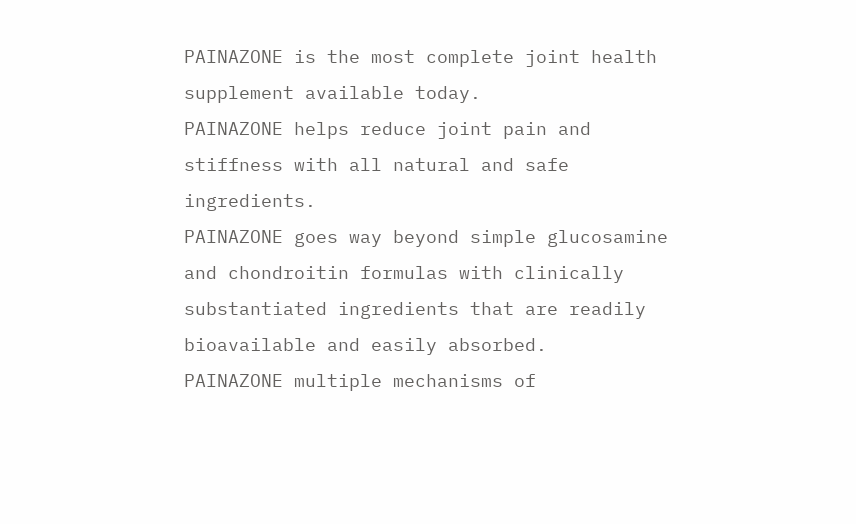PAINAZONE is the most complete joint health supplement available today.
PAINAZONE helps reduce joint pain and stiffness with all natural and safe ingredients.
PAINAZONE goes way beyond simple glucosamine and chondroitin formulas with clinically substantiated ingredients that are readily bioavailable and easily absorbed.
PAINAZONE multiple mechanisms of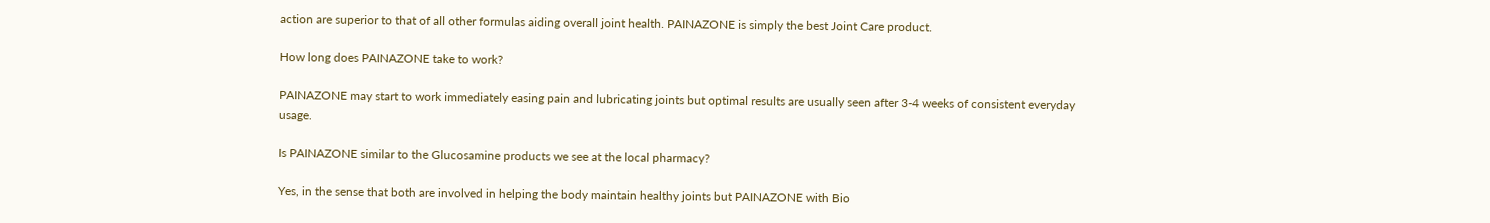action are superior to that of all other formulas aiding overall joint health. PAINAZONE is simply the best Joint Care product.

How long does PAINAZONE take to work?

PAINAZONE may start to work immediately easing pain and lubricating joints but optimal results are usually seen after 3-4 weeks of consistent everyday usage.

Is PAINAZONE similar to the Glucosamine products we see at the local pharmacy?

Yes, in the sense that both are involved in helping the body maintain healthy joints but PAINAZONE with Bio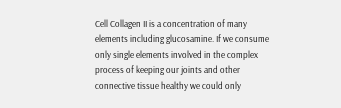Cell Collagen II is a concentration of many elements including glucosamine. If we consume only single elements involved in the complex process of keeping our joints and other connective tissue healthy we could only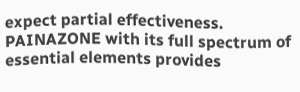expect partial effectiveness. PAINAZONE with its full spectrum of essential elements provides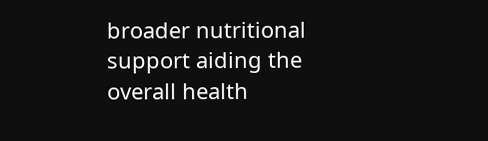broader nutritional support aiding the overall health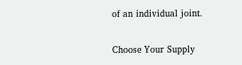of an individual joint.

Choose Your Supply